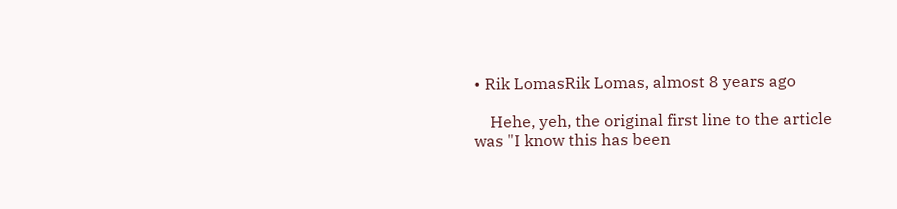• Rik LomasRik Lomas, almost 8 years ago

    Hehe, yeh, the original first line to the article was "I know this has been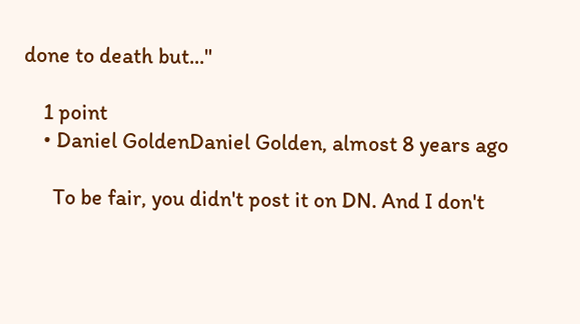done to death but..."

    1 point
    • Daniel GoldenDaniel Golden, almost 8 years ago

      To be fair, you didn't post it on DN. And I don't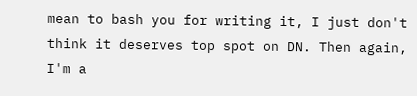mean to bash you for writing it, I just don't think it deserves top spot on DN. Then again, I'm a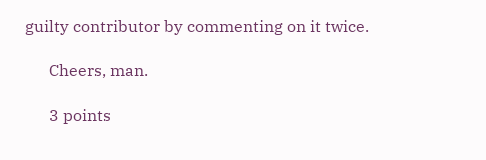guilty contributor by commenting on it twice.

      Cheers, man.

      3 points